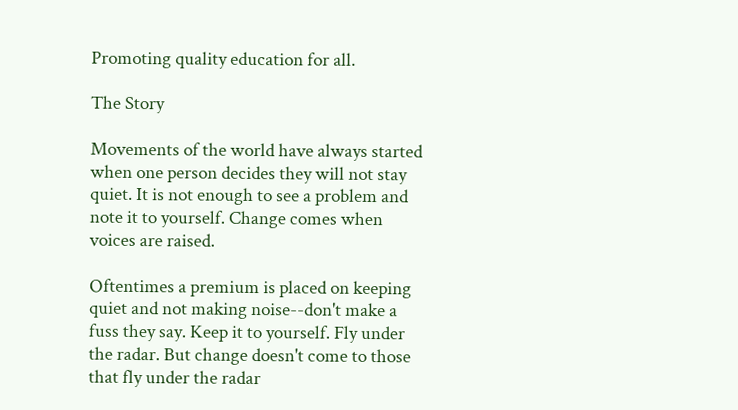Promoting quality education for all.

The Story

Movements of the world have always started when one person decides they will not stay quiet. It is not enough to see a problem and note it to yourself. Change comes when voices are raised.

Oftentimes a premium is placed on keeping quiet and not making noise--don't make a fuss they say. Keep it to yourself. Fly under the radar. But change doesn't come to those that fly under the radar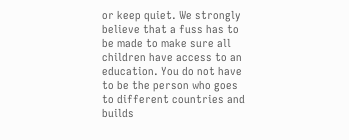or keep quiet. We strongly believe that a fuss has to be made to make sure all children have access to an education. You do not have to be the person who goes to different countries and builds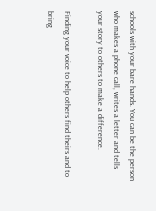schools with your bare hands. You can be the person who makes a phone call, writes a letter and tells your story to others to make a difference.

Finding your voice to help others find theirs and to bring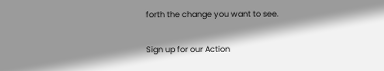forth the change you want to see.

Sign up for our Action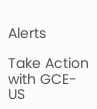Alerts

Take Action with GCE-US